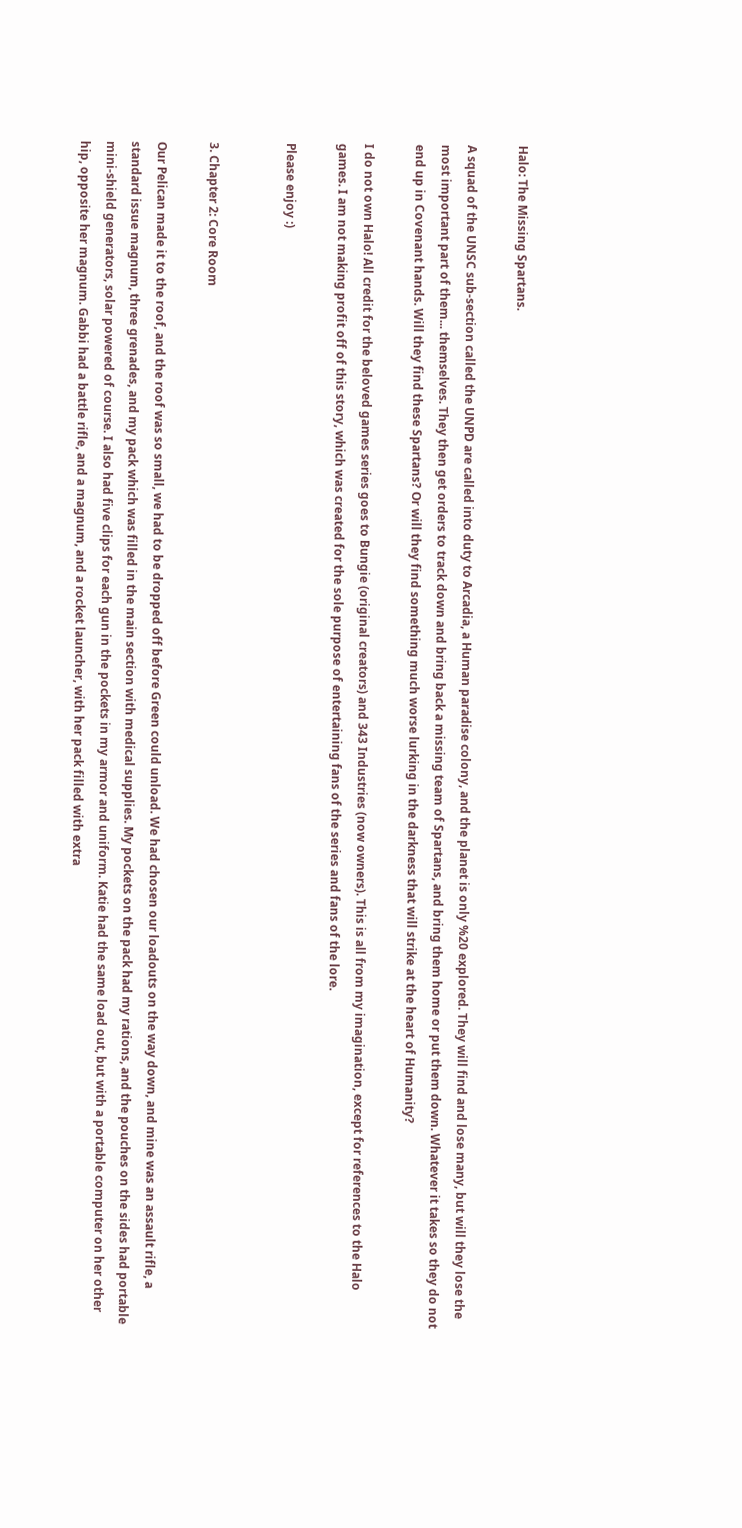Halo: The Missing Spartans.

A squad of the UNSC sub-section called the UNPD are called into duty to Arcadia, a Human paradise colony, and the planet is only %20 explored. They will find and lose many, but will they lose the most important part of them... themselves. They then get orders to track down and bring back a missing team of Spartans, and bring them home or put them down. Whatever it takes so they do not end up in Covenant hands. Will they find these Spartans? Or will they find something much worse lurking in the darkness that will strike at the heart of Humanity?

I do not own Halo! All credit for the beloved games series goes to Bungie (original creators) and 343 Industries (now owners). This is all from my imagination, except for references to the Halo games. I am not making profit off of this story, which was created for the sole purpose of entertaining fans of the series and fans of the lore.

Please enjoy :)


3. Chapter 2: Core Room

Our Pelican made it to the roof, and the roof was so small, we had to be dropped off before Green could unload. We had chosen our loadouts on the way down, and mine was an assault rifle, a standard issue magnum, three grenades, and my pack which was filled in the main section with medical supplies. My pockets on the pack had my rations, and the pouches on the sides had portable mini-shield generators, solar powered of course. I also had five clips for each gun in the pockets in my armor and uniform. Katie had the same load out, but with a portable computer on her other hip, opposite her magnum. Gabbi had a battle rifle, and a magnum, and a rocket launcher, with her pack filled with extra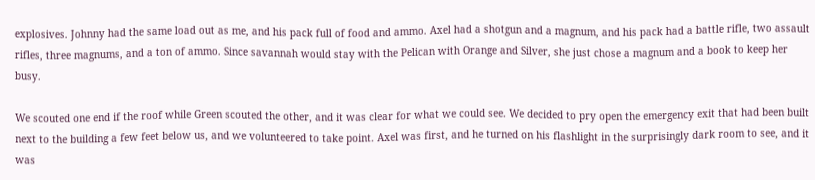explosives. Johnny had the same load out as me, and his pack full of food and ammo. Axel had a shotgun and a magnum, and his pack had a battle rifle, two assault rifles, three magnums, and a ton of ammo. Since savannah would stay with the Pelican with Orange and Silver, she just chose a magnum and a book to keep her busy.

We scouted one end if the roof while Green scouted the other, and it was clear for what we could see. We decided to pry open the emergency exit that had been built next to the building a few feet below us, and we volunteered to take point. Axel was first, and he turned on his flashlight in the surprisingly dark room to see, and it was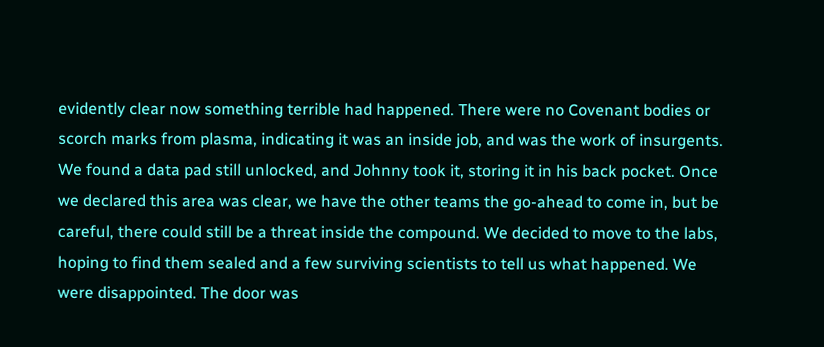evidently clear now something terrible had happened. There were no Covenant bodies or scorch marks from plasma, indicating it was an inside job, and was the work of insurgents. We found a data pad still unlocked, and Johnny took it, storing it in his back pocket. Once we declared this area was clear, we have the other teams the go-ahead to come in, but be careful, there could still be a threat inside the compound. We decided to move to the labs, hoping to find them sealed and a few surviving scientists to tell us what happened. We were disappointed. The door was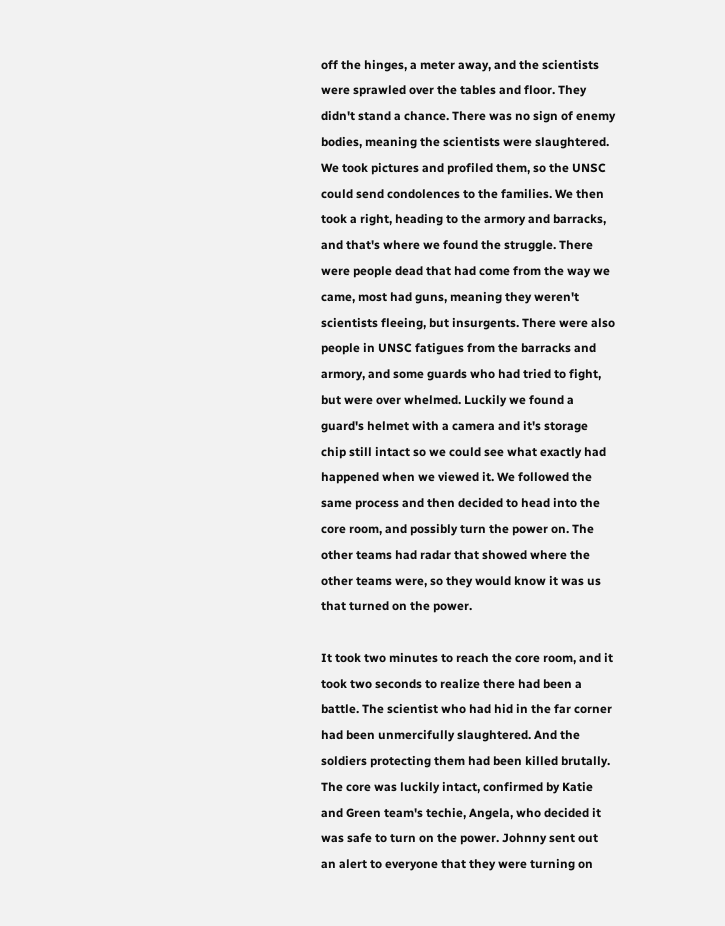off the hinges, a meter away, and the scientists were sprawled over the tables and floor. They didn't stand a chance. There was no sign of enemy bodies, meaning the scientists were slaughtered. We took pictures and profiled them, so the UNSC could send condolences to the families. We then took a right, heading to the armory and barracks, and that's where we found the struggle. There were people dead that had come from the way we came, most had guns, meaning they weren't scientists fleeing, but insurgents. There were also people in UNSC fatigues from the barracks and armory, and some guards who had tried to fight, but were over whelmed. Luckily we found a guard's helmet with a camera and it's storage chip still intact so we could see what exactly had happened when we viewed it. We followed the same process and then decided to head into the core room, and possibly turn the power on. The other teams had radar that showed where the other teams were, so they would know it was us that turned on the power.

It took two minutes to reach the core room, and it took two seconds to realize there had been a battle. The scientist who had hid in the far corner had been unmercifully slaughtered. And the soldiers protecting them had been killed brutally. The core was luckily intact, confirmed by Katie and Green team's techie, Angela, who decided it was safe to turn on the power. Johnny sent out an alert to everyone that they were turning on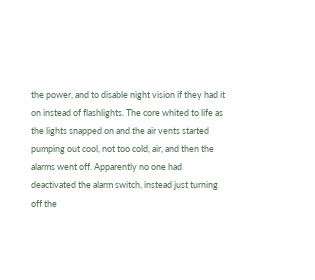the power, and to disable night vision if they had it on instead of flashlights. The core whited to life as the lights snapped on and the air vents started pumping out cool, not too cold, air, and then the alarms went off. Apparently no one had deactivated the alarm switch, instead just turning off the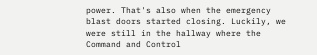power. That's also when the emergency blast doors started closing. Luckily, we were still in the hallway where the Command and Control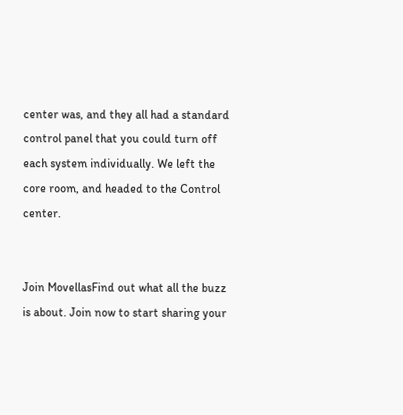center was, and they all had a standard control panel that you could turn off each system individually. We left the core room, and headed to the Control center.


Join MovellasFind out what all the buzz is about. Join now to start sharing your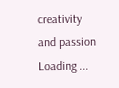creativity and passion
Loading ...